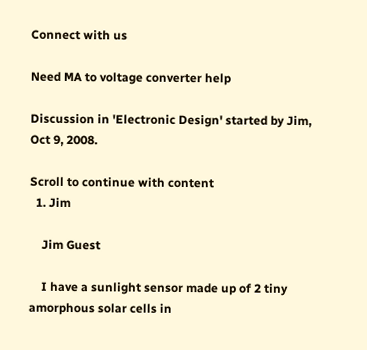Connect with us

Need MA to voltage converter help

Discussion in 'Electronic Design' started by Jim, Oct 9, 2008.

Scroll to continue with content
  1. Jim

    Jim Guest

    I have a sunlight sensor made up of 2 tiny amorphous solar cells in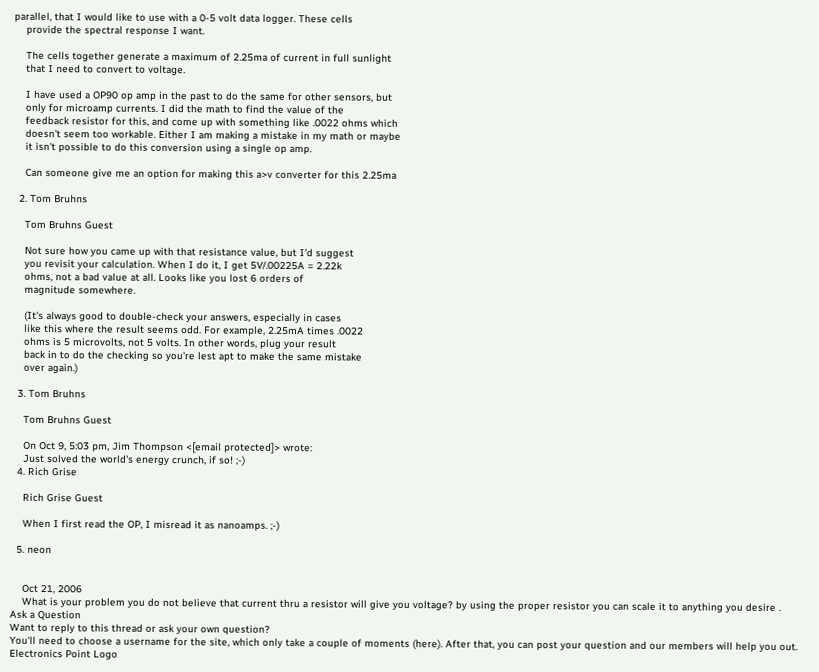parallel, that I would like to use with a 0-5 volt data logger. These cells
    provide the spectral response I want.

    The cells together generate a maximum of 2.25ma of current in full sunlight
    that I need to convert to voltage.

    I have used a OP90 op amp in the past to do the same for other sensors, but
    only for microamp currents. I did the math to find the value of the
    feedback resistor for this, and come up with something like .0022 ohms which
    doesn't seem too workable. Either I am making a mistake in my math or maybe
    it isn't possible to do this conversion using a single op amp.

    Can someone give me an option for making this a>v converter for this 2.25ma

  2. Tom Bruhns

    Tom Bruhns Guest

    Not sure how you came up with that resistance value, but I'd suggest
    you revisit your calculation. When I do it, I get 5V/.00225A = 2.22k
    ohms, not a bad value at all. Looks like you lost 6 orders of
    magnitude somewhere.

    (It's always good to double-check your answers, especially in cases
    like this where the result seems odd. For example, 2.25mA times .0022
    ohms is 5 microvolts, not 5 volts. In other words, plug your result
    back in to do the checking so you're lest apt to make the same mistake
    over again.)

  3. Tom Bruhns

    Tom Bruhns Guest

    On Oct 9, 5:03 pm, Jim Thompson <[email protected]> wrote:
    Just solved the world's energy crunch, if so! ;-)
  4. Rich Grise

    Rich Grise Guest

    When I first read the OP, I misread it as nanoamps. ;-)

  5. neon


    Oct 21, 2006
    What is your problem you do not believe that current thru a resistor will give you voltage? by using the proper resistor you can scale it to anything you desire .
Ask a Question
Want to reply to this thread or ask your own question?
You'll need to choose a username for the site, which only take a couple of moments (here). After that, you can post your question and our members will help you out.
Electronics Point Logo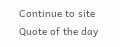Continue to site
Quote of the day